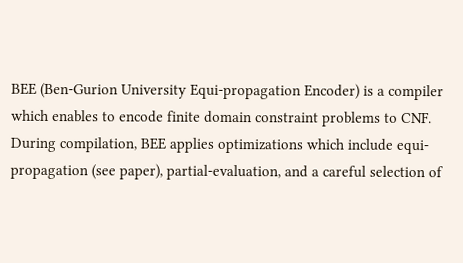BEE (Ben-Gurion University Equi-propagation Encoder) is a compiler which enables to encode finite domain constraint problems to CNF. During compilation, BEE applies optimizations which include equi-propagation (see paper), partial-evaluation, and a careful selection of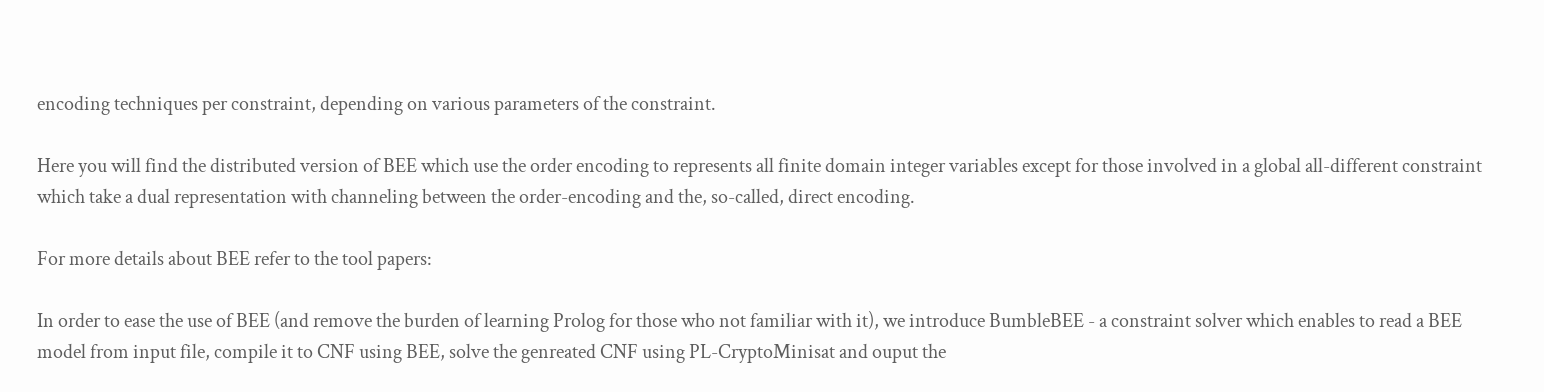encoding techniques per constraint, depending on various parameters of the constraint.

Here you will find the distributed version of BEE which use the order encoding to represents all finite domain integer variables except for those involved in a global all-different constraint which take a dual representation with channeling between the order-encoding and the, so-called, direct encoding.

For more details about BEE refer to the tool papers:

In order to ease the use of BEE (and remove the burden of learning Prolog for those who not familiar with it), we introduce BumbleBEE - a constraint solver which enables to read a BEE model from input file, compile it to CNF using BEE, solve the genreated CNF using PL-CryptoMinisat and ouput the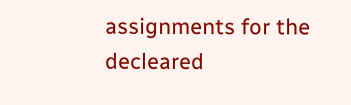assignments for the decleared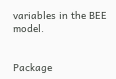variables in the BEE model.


Package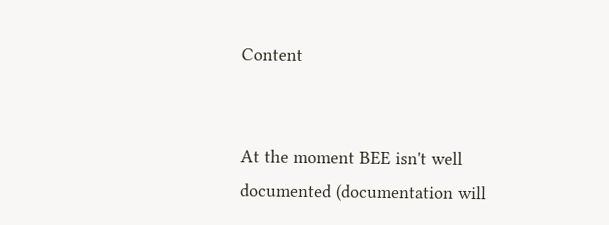Content


At the moment BEE isn't well documented (documentation will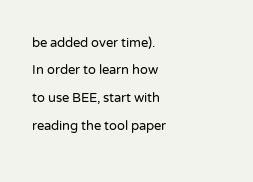be added over time).
In order to learn how to use BEE, start with reading the tool paper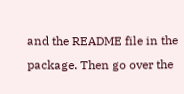and the README file in the package. Then go over the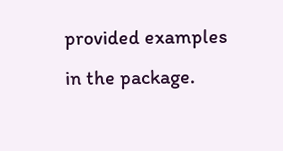provided examples in the package.